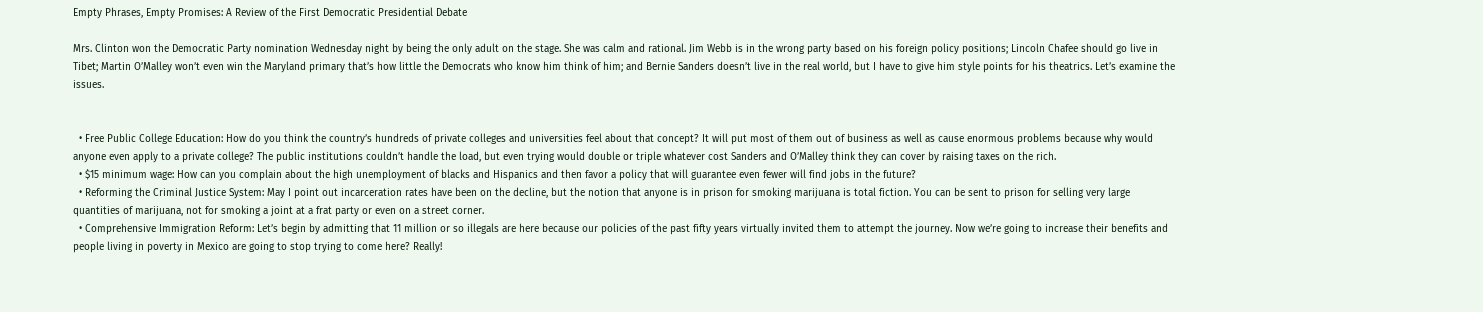Empty Phrases, Empty Promises: A Review of the First Democratic Presidential Debate

Mrs. Clinton won the Democratic Party nomination Wednesday night by being the only adult on the stage. She was calm and rational. Jim Webb is in the wrong party based on his foreign policy positions; Lincoln Chafee should go live in Tibet; Martin O’Malley won’t even win the Maryland primary that’s how little the Democrats who know him think of him; and Bernie Sanders doesn’t live in the real world, but I have to give him style points for his theatrics. Let’s examine the issues.


  • Free Public College Education: How do you think the country’s hundreds of private colleges and universities feel about that concept? It will put most of them out of business as well as cause enormous problems because why would anyone even apply to a private college? The public institutions couldn’t handle the load, but even trying would double or triple whatever cost Sanders and O’Malley think they can cover by raising taxes on the rich.
  • $15 minimum wage: How can you complain about the high unemployment of blacks and Hispanics and then favor a policy that will guarantee even fewer will find jobs in the future?
  • Reforming the Criminal Justice System: May I point out incarceration rates have been on the decline, but the notion that anyone is in prison for smoking marijuana is total fiction. You can be sent to prison for selling very large quantities of marijuana, not for smoking a joint at a frat party or even on a street corner.
  • Comprehensive Immigration Reform: Let’s begin by admitting that 11 million or so illegals are here because our policies of the past fifty years virtually invited them to attempt the journey. Now we’re going to increase their benefits and people living in poverty in Mexico are going to stop trying to come here? Really!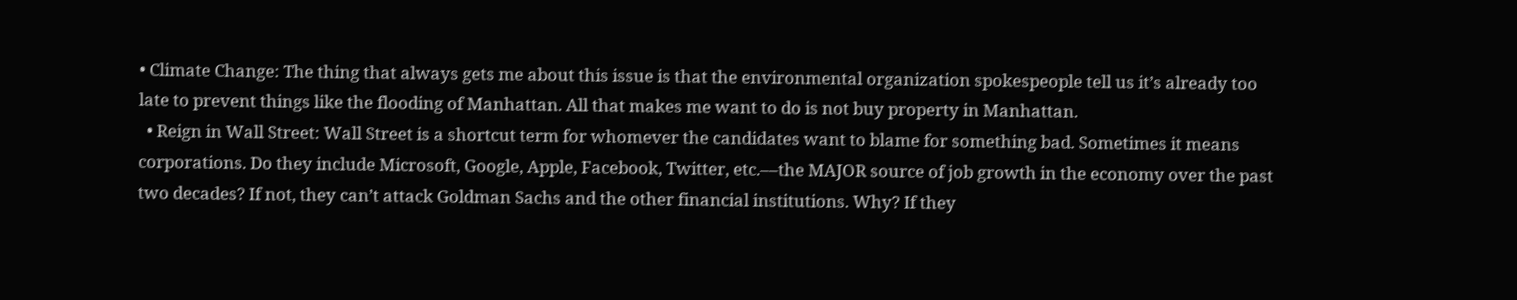• Climate Change: The thing that always gets me about this issue is that the environmental organization spokespeople tell us it’s already too late to prevent things like the flooding of Manhattan. All that makes me want to do is not buy property in Manhattan.
  • Reign in Wall Street: Wall Street is a shortcut term for whomever the candidates want to blame for something bad. Sometimes it means corporations. Do they include Microsoft, Google, Apple, Facebook, Twitter, etc.––the MAJOR source of job growth in the economy over the past two decades? If not, they can’t attack Goldman Sachs and the other financial institutions. Why? If they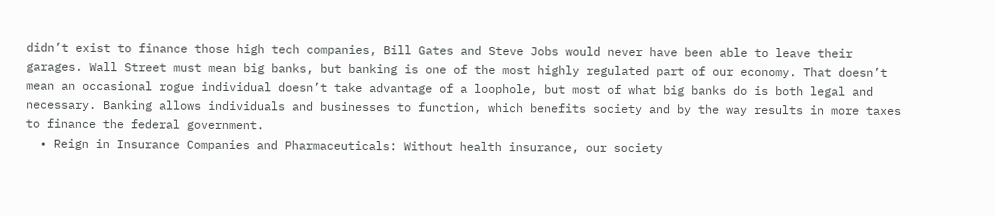didn’t exist to finance those high tech companies, Bill Gates and Steve Jobs would never have been able to leave their garages. Wall Street must mean big banks, but banking is one of the most highly regulated part of our economy. That doesn’t mean an occasional rogue individual doesn’t take advantage of a loophole, but most of what big banks do is both legal and necessary. Banking allows individuals and businesses to function, which benefits society and by the way results in more taxes to finance the federal government.
  • Reign in Insurance Companies and Pharmaceuticals: Without health insurance, our society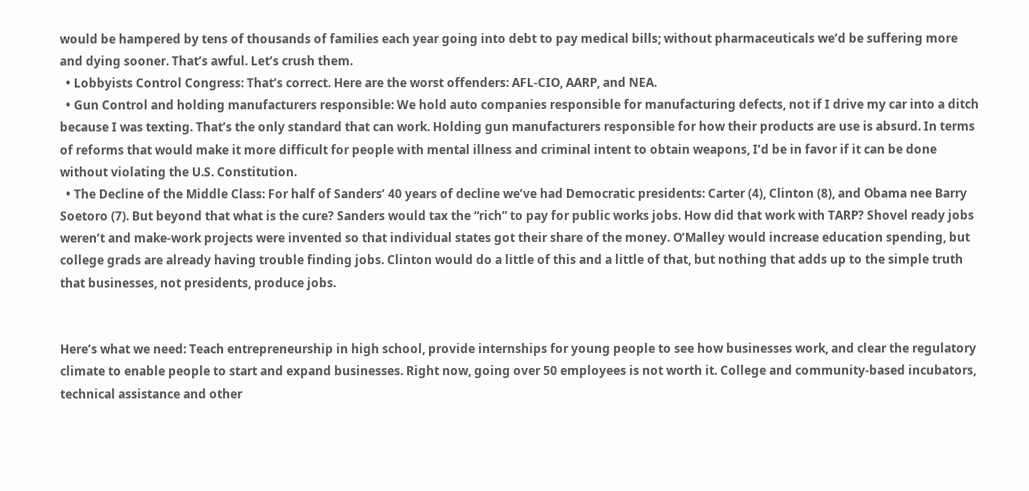would be hampered by tens of thousands of families each year going into debt to pay medical bills; without pharmaceuticals we’d be suffering more and dying sooner. That’s awful. Let’s crush them.
  • Lobbyists Control Congress: That’s correct. Here are the worst offenders: AFL-CIO, AARP, and NEA.
  • Gun Control and holding manufacturers responsible: We hold auto companies responsible for manufacturing defects, not if I drive my car into a ditch because I was texting. That’s the only standard that can work. Holding gun manufacturers responsible for how their products are use is absurd. In terms of reforms that would make it more difficult for people with mental illness and criminal intent to obtain weapons, I’d be in favor if it can be done without violating the U.S. Constitution.
  • The Decline of the Middle Class: For half of Sanders’ 40 years of decline we’ve had Democratic presidents: Carter (4), Clinton (8), and Obama nee Barry Soetoro (7). But beyond that what is the cure? Sanders would tax the “rich” to pay for public works jobs. How did that work with TARP? Shovel ready jobs weren’t and make-work projects were invented so that individual states got their share of the money. O’Malley would increase education spending, but college grads are already having trouble finding jobs. Clinton would do a little of this and a little of that, but nothing that adds up to the simple truth that businesses, not presidents, produce jobs.


Here’s what we need: Teach entrepreneurship in high school, provide internships for young people to see how businesses work, and clear the regulatory climate to enable people to start and expand businesses. Right now, going over 50 employees is not worth it. College and community-based incubators, technical assistance and other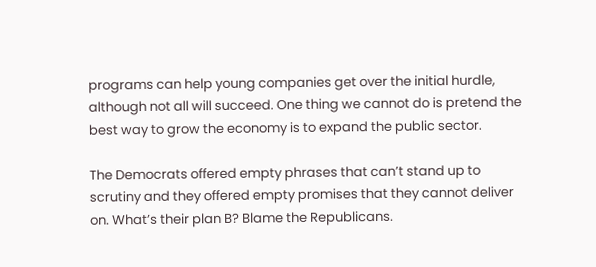programs can help young companies get over the initial hurdle, although not all will succeed. One thing we cannot do is pretend the best way to grow the economy is to expand the public sector.

The Democrats offered empty phrases that can’t stand up to scrutiny and they offered empty promises that they cannot deliver on. What’s their plan B? Blame the Republicans.